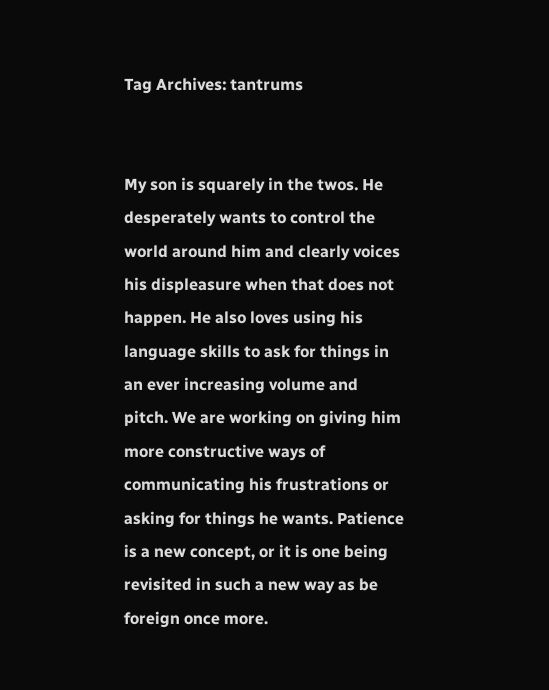Tag Archives: tantrums


My son is squarely in the twos. He desperately wants to control the world around him and clearly voices his displeasure when that does not happen. He also loves using his language skills to ask for things in an ever increasing volume and pitch. We are working on giving him more constructive ways of communicating his frustrations or asking for things he wants. Patience is a new concept, or it is one being revisited in such a new way as be foreign once more.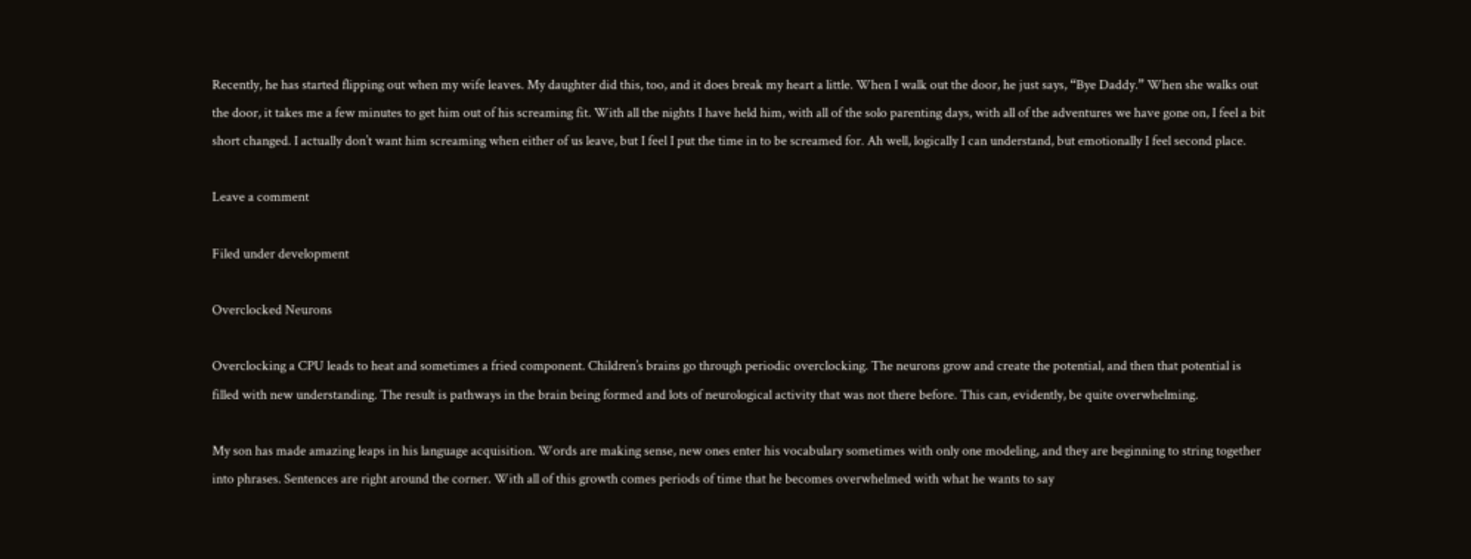Recently, he has started flipping out when my wife leaves. My daughter did this, too, and it does break my heart a little. When I walk out the door, he just says, “Bye Daddy.” When she walks out the door, it takes me a few minutes to get him out of his screaming fit. With all the nights I have held him, with all of the solo parenting days, with all of the adventures we have gone on, I feel a bit short changed. I actually don’t want him screaming when either of us leave, but I feel I put the time in to be screamed for. Ah well, logically I can understand, but emotionally I feel second place.

Leave a comment

Filed under development

Overclocked Neurons

Overclocking a CPU leads to heat and sometimes a fried component. Children’s brains go through periodic overclocking. The neurons grow and create the potential, and then that potential is filled with new understanding. The result is pathways in the brain being formed and lots of neurological activity that was not there before. This can, evidently, be quite overwhelming.

My son has made amazing leaps in his language acquisition. Words are making sense, new ones enter his vocabulary sometimes with only one modeling, and they are beginning to string together into phrases. Sentences are right around the corner. With all of this growth comes periods of time that he becomes overwhelmed with what he wants to say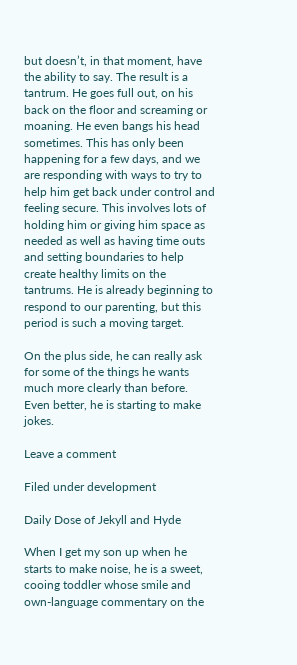but doesn’t, in that moment, have the ability to say. The result is a tantrum. He goes full out, on his back on the floor and screaming or moaning. He even bangs his head sometimes. This has only been happening for a few days, and we are responding with ways to try to help him get back under control and feeling secure. This involves lots of holding him or giving him space as needed as well as having time outs and setting boundaries to help create healthy limits on the tantrums. He is already beginning to respond to our parenting, but this period is such a moving target.

On the plus side, he can really ask for some of the things he wants much more clearly than before. Even better, he is starting to make jokes.

Leave a comment

Filed under development

Daily Dose of Jekyll and Hyde

When I get my son up when he starts to make noise, he is a sweet, cooing toddler whose smile and own-language commentary on the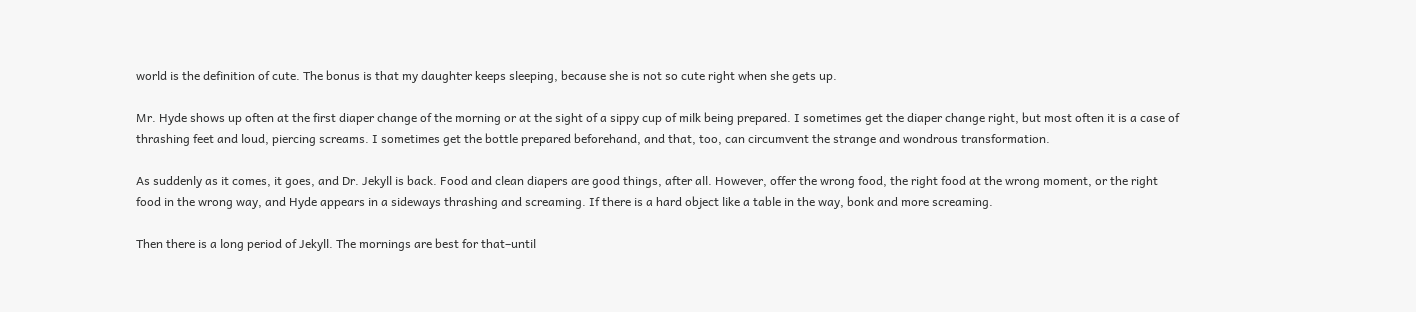world is the definition of cute. The bonus is that my daughter keeps sleeping, because she is not so cute right when she gets up.

Mr. Hyde shows up often at the first diaper change of the morning or at the sight of a sippy cup of milk being prepared. I sometimes get the diaper change right, but most often it is a case of thrashing feet and loud, piercing screams. I sometimes get the bottle prepared beforehand, and that, too, can circumvent the strange and wondrous transformation.

As suddenly as it comes, it goes, and Dr. Jekyll is back. Food and clean diapers are good things, after all. However, offer the wrong food, the right food at the wrong moment, or the right food in the wrong way, and Hyde appears in a sideways thrashing and screaming. If there is a hard object like a table in the way, bonk and more screaming.

Then there is a long period of Jekyll. The mornings are best for that–until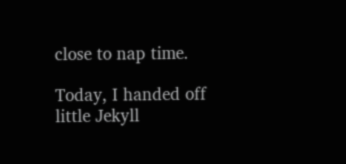close to nap time.

Today, I handed off little Jekyll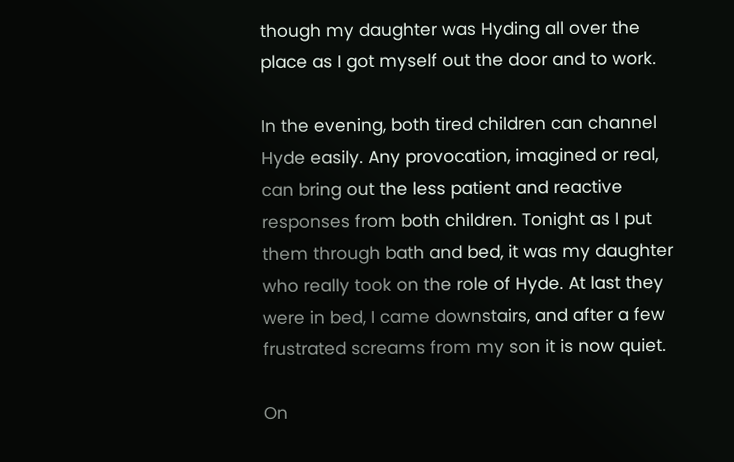though my daughter was Hyding all over the place as I got myself out the door and to work.

In the evening, both tired children can channel Hyde easily. Any provocation, imagined or real, can bring out the less patient and reactive responses from both children. Tonight as I put them through bath and bed, it was my daughter who really took on the role of Hyde. At last they were in bed, I came downstairs, and after a few frustrated screams from my son it is now quiet.

On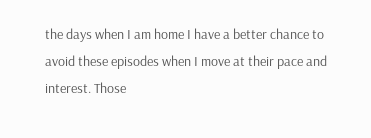the days when I am home I have a better chance to avoid these episodes when I move at their pace and interest. Those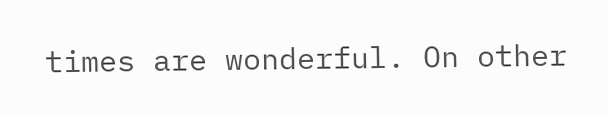times are wonderful. On other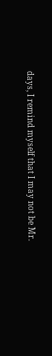days, I remind myself that I may not be Mr.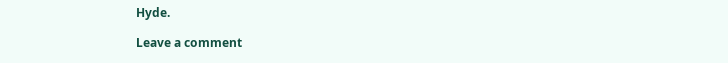Hyde.

Leave a comment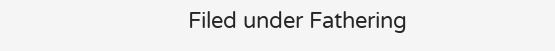Filed under Fathering